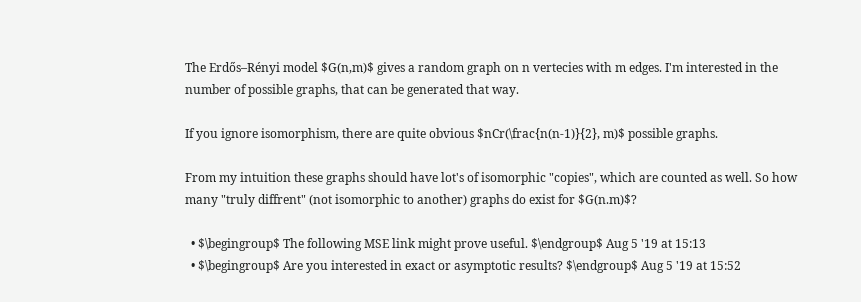The Erdős–Rényi model $G(n,m)$ gives a random graph on n vertecies with m edges. I'm interested in the number of possible graphs, that can be generated that way.

If you ignore isomorphism, there are quite obvious $nCr(\frac{n(n-1)}{2}, m)$ possible graphs.

From my intuition these graphs should have lot's of isomorphic "copies", which are counted as well. So how many "truly diffrent" (not isomorphic to another) graphs do exist for $G(n.m)$?

  • $\begingroup$ The following MSE link might prove useful. $\endgroup$ Aug 5 '19 at 15:13
  • $\begingroup$ Are you interested in exact or asymptotic results? $\endgroup$ Aug 5 '19 at 15:52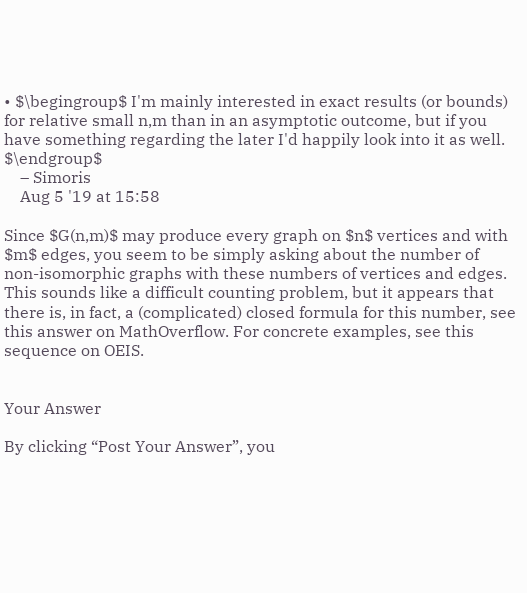• $\begingroup$ I'm mainly interested in exact results (or bounds) for relative small n,m than in an asymptotic outcome, but if you have something regarding the later I'd happily look into it as well. $\endgroup$
    – Simoris
    Aug 5 '19 at 15:58

Since $G(n,m)$ may produce every graph on $n$ vertices and with $m$ edges, you seem to be simply asking about the number of non-isomorphic graphs with these numbers of vertices and edges. This sounds like a difficult counting problem, but it appears that there is, in fact, a (complicated) closed formula for this number, see this answer on MathOverflow. For concrete examples, see this sequence on OEIS.


Your Answer

By clicking “Post Your Answer”, you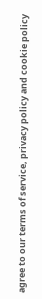agree to our terms of service, privacy policy and cookie policy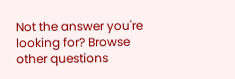Not the answer you're looking for? Browse other questions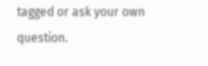tagged or ask your own question.